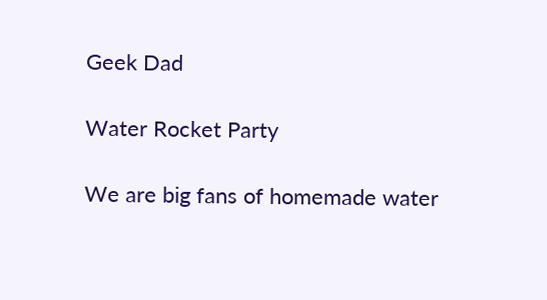Geek Dad

Water Rocket Party

We are big fans of homemade water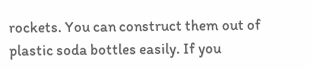rockets. You can construct them out of plastic soda bottles easily. If you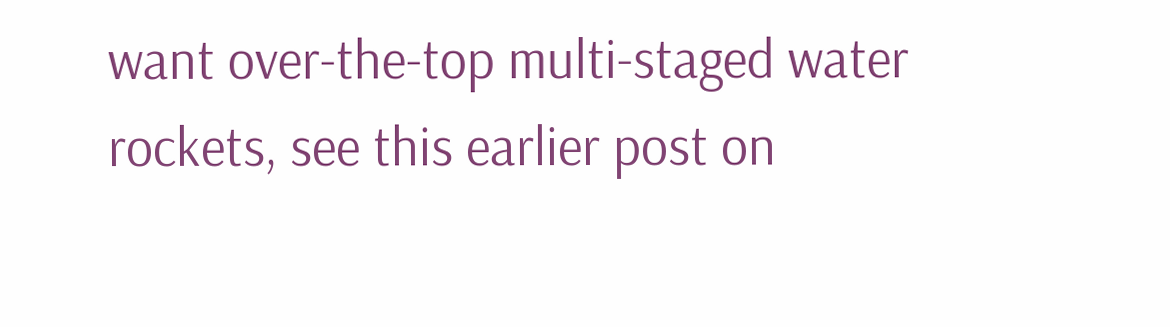want over-the-top multi-staged water rockets, see this earlier post on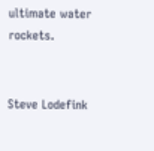ultimate water rockets.


Steve Lodefink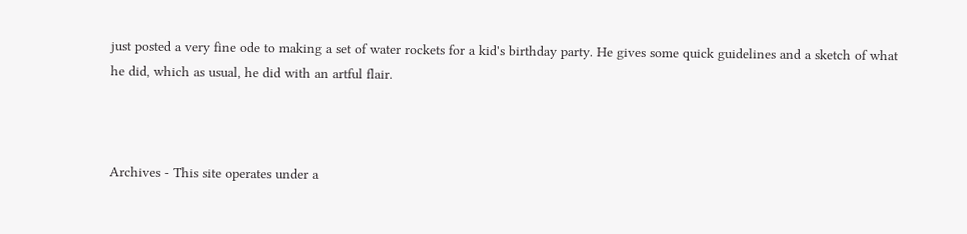just posted a very fine ode to making a set of water rockets for a kid's birthday party. He gives some quick guidelines and a sketch of what he did, which as usual, he did with an artful flair.



Archives - This site operates under a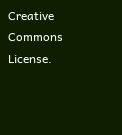Creative Commons License.